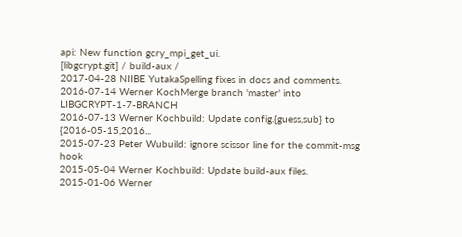api: New function gcry_mpi_get_ui.
[libgcrypt.git] / build-aux /
2017-04-28 NIIBE YutakaSpelling fixes in docs and comments.
2016-07-14 Werner KochMerge branch 'master' into LIBGCRYPT-1-7-BRANCH
2016-07-13 Werner Kochbuild: Update config.{guess,sub} to {2016-05-15,2016...
2015-07-23 Peter Wubuild: ignore scissor line for the commit-msg hook
2015-05-04 Werner Kochbuild: Update build-aux files.
2015-01-06 Werner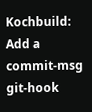Kochbuild: Add a commit-msg git-hook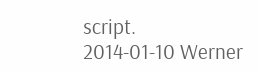script.
2014-01-10 Werner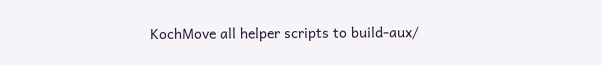KochMove all helper scripts to build-aux/